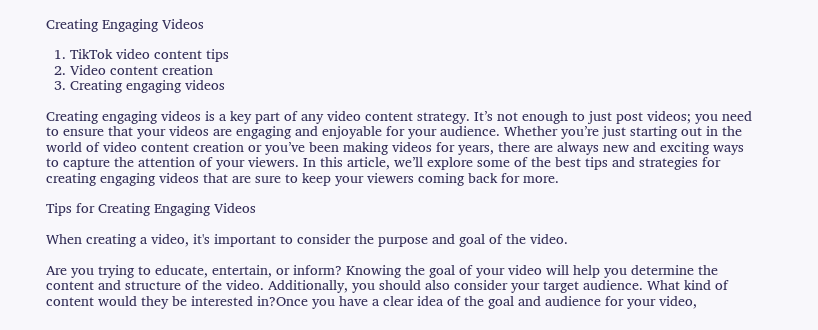Creating Engaging Videos

  1. TikTok video content tips
  2. Video content creation
  3. Creating engaging videos

Creating engaging videos is a key part of any video content strategy. It’s not enough to just post videos; you need to ensure that your videos are engaging and enjoyable for your audience. Whether you’re just starting out in the world of video content creation or you’ve been making videos for years, there are always new and exciting ways to capture the attention of your viewers. In this article, we’ll explore some of the best tips and strategies for creating engaging videos that are sure to keep your viewers coming back for more.

Tips for Creating Engaging Videos

When creating a video, it's important to consider the purpose and goal of the video.

Are you trying to educate, entertain, or inform? Knowing the goal of your video will help you determine the content and structure of the video. Additionally, you should also consider your target audience. What kind of content would they be interested in?Once you have a clear idea of the goal and audience for your video,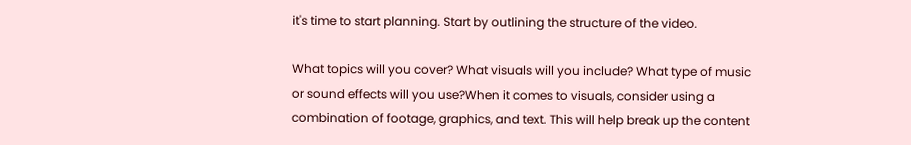it's time to start planning. Start by outlining the structure of the video.

What topics will you cover? What visuals will you include? What type of music or sound effects will you use?When it comes to visuals, consider using a combination of footage, graphics, and text. This will help break up the content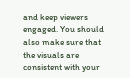and keep viewers engaged. You should also make sure that the visuals are consistent with your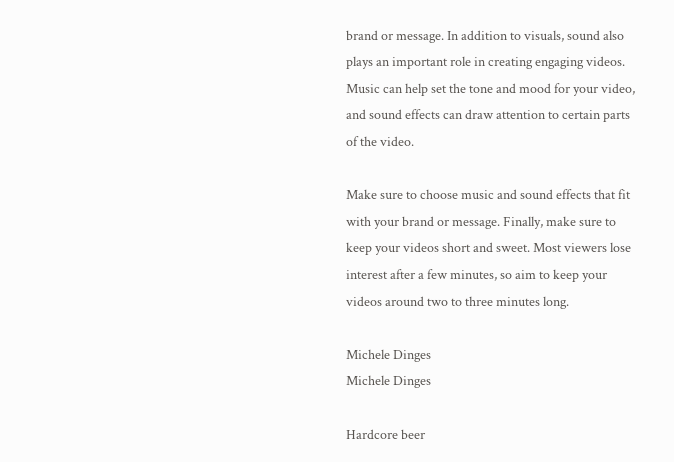brand or message. In addition to visuals, sound also plays an important role in creating engaging videos. Music can help set the tone and mood for your video, and sound effects can draw attention to certain parts of the video.

Make sure to choose music and sound effects that fit with your brand or message. Finally, make sure to keep your videos short and sweet. Most viewers lose interest after a few minutes, so aim to keep your videos around two to three minutes long.

Michele Dinges
Michele Dinges

Hardcore beer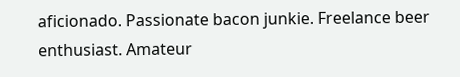aficionado. Passionate bacon junkie. Freelance beer enthusiast. Amateur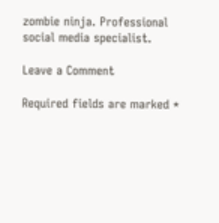zombie ninja. Professional social media specialist.

Leave a Comment

Required fields are marked *